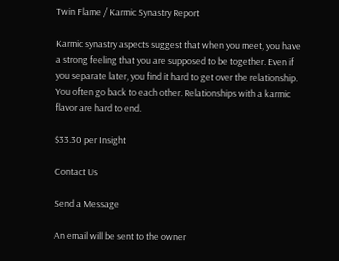Twin Flame / Karmic Synastry Report

Karmic synastry aspects suggest that when you meet, you have a strong feeling that you are supposed to be together. Even if you separate later, you find it hard to get over the relationship. You often go back to each other. Relationships with a karmic flavor are hard to end.

$33.30 per Insight

Contact Us

Send a Message

An email will be sent to the owner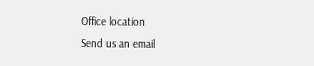Office location
Send us an email